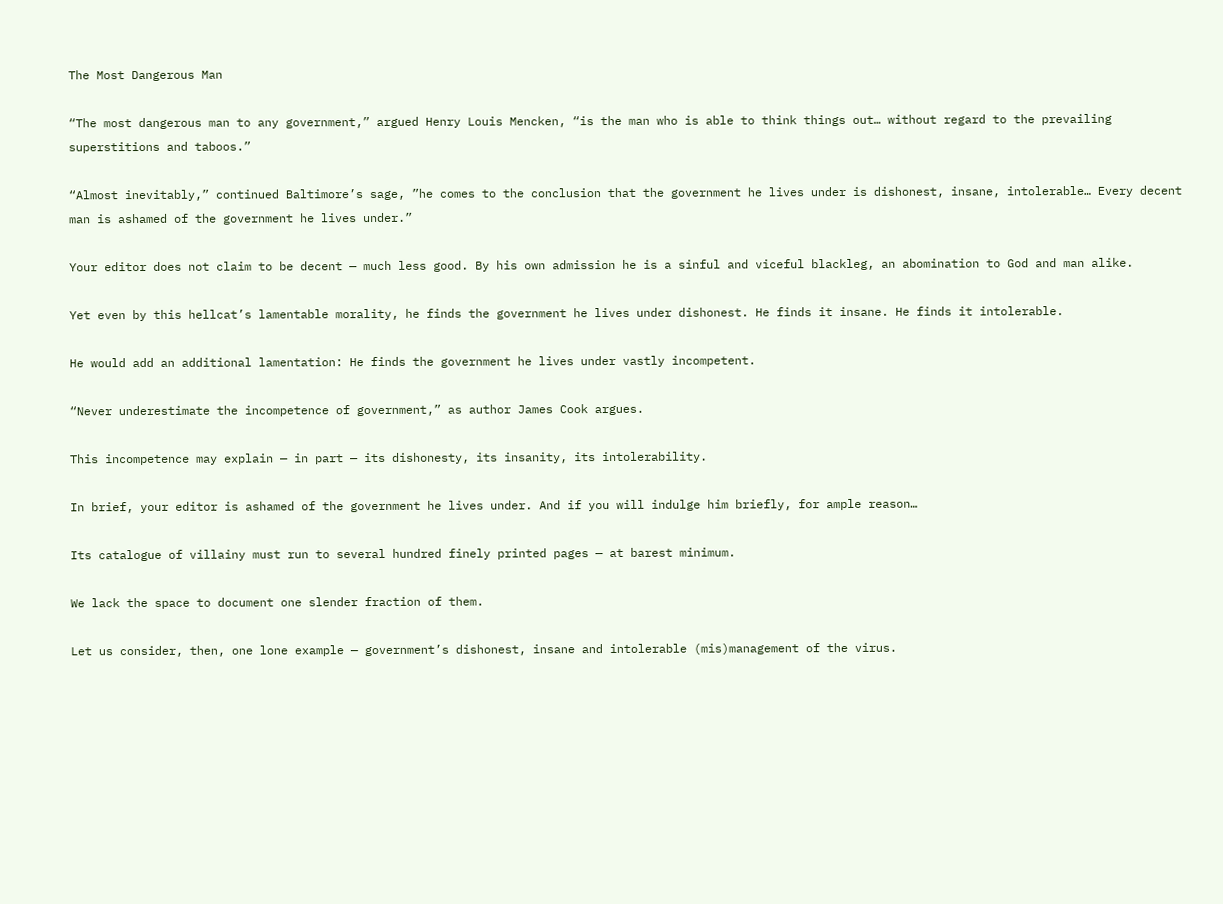The Most Dangerous Man

“The most dangerous man to any government,” argued Henry Louis Mencken, “is the man who is able to think things out… without regard to the prevailing superstitions and taboos.”

“Almost inevitably,” continued Baltimore’s sage, ”he comes to the conclusion that the government he lives under is dishonest, insane, intolerable… Every decent man is ashamed of the government he lives under.”

Your editor does not claim to be decent — much less good. By his own admission he is a sinful and viceful blackleg, an abomination to God and man alike.

Yet even by this hellcat’s lamentable morality, he finds the government he lives under dishonest. He finds it insane. He finds it intolerable.

He would add an additional lamentation: He finds the government he lives under vastly incompetent.

“Never underestimate the incompetence of government,” as author James Cook argues.

This incompetence may explain — in part — its dishonesty, its insanity, its intolerability.

In brief, your editor is ashamed of the government he lives under. And if you will indulge him briefly, for ample reason…

Its catalogue of villainy must run to several hundred finely printed pages — at barest minimum.

We lack the space to document one slender fraction of them.

Let us consider, then, one lone example — government’s dishonest, insane and intolerable (mis)management of the virus.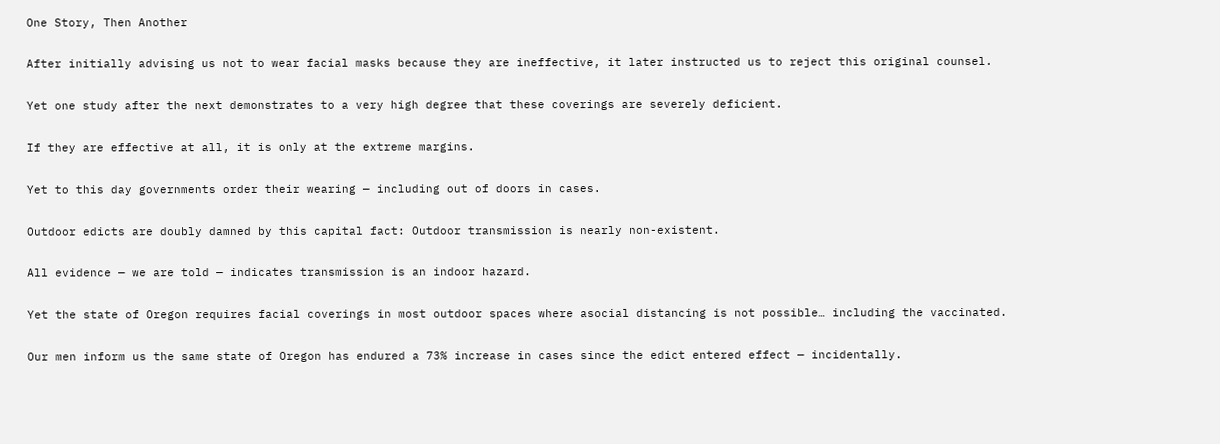One Story, Then Another

After initially advising us not to wear facial masks because they are ineffective, it later instructed us to reject this original counsel.

Yet one study after the next demonstrates to a very high degree that these coverings are severely deficient.

If they are effective at all, it is only at the extreme margins.

Yet to this day governments order their wearing — including out of doors in cases.

Outdoor edicts are doubly damned by this capital fact: Outdoor transmission is nearly non-existent.

All evidence — we are told — indicates transmission is an indoor hazard.

Yet the state of Oregon requires facial coverings in most outdoor spaces where asocial distancing is not possible… including the vaccinated.

Our men inform us the same state of Oregon has endured a 73% increase in cases since the edict entered effect — incidentally.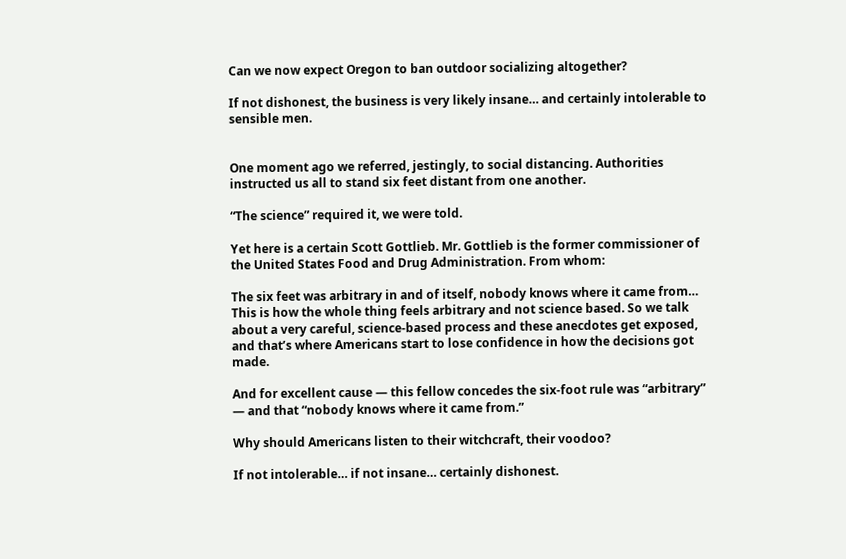Can we now expect Oregon to ban outdoor socializing altogether?

If not dishonest, the business is very likely insane… and certainly intolerable to sensible men.


One moment ago we referred, jestingly, to social distancing. Authorities instructed us all to stand six feet distant from one another.

“The science” required it, we were told.

Yet here is a certain Scott Gottlieb. Mr. Gottlieb is the former commissioner of the United States Food and Drug Administration. From whom:

The six feet was arbitrary in and of itself, nobody knows where it came from… This is how the whole thing feels arbitrary and not science based. So we talk about a very careful, science-based process and these anecdotes get exposed, and that’s where Americans start to lose confidence in how the decisions got made.

And for excellent cause — this fellow concedes the six-foot rule was “arbitrary” — and that “nobody knows where it came from.”

Why should Americans listen to their witchcraft, their voodoo?

If not intolerable… if not insane… certainly dishonest.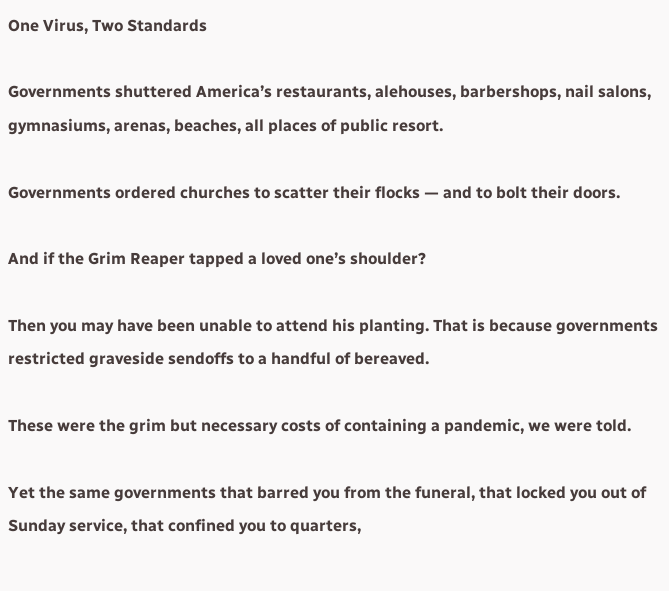One Virus, Two Standards

Governments shuttered America’s restaurants, alehouses, barbershops, nail salons, gymnasiums, arenas, beaches, all places of public resort.

Governments ordered churches to scatter their flocks — and to bolt their doors.

And if the Grim Reaper tapped a loved one’s shoulder?

Then you may have been unable to attend his planting. That is because governments restricted graveside sendoffs to a handful of bereaved.

These were the grim but necessary costs of containing a pandemic, we were told.

Yet the same governments that barred you from the funeral, that locked you out of Sunday service, that confined you to quarters,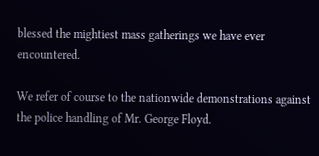blessed the mightiest mass gatherings we have ever encountered.

We refer of course to the nationwide demonstrations against the police handling of Mr. George Floyd.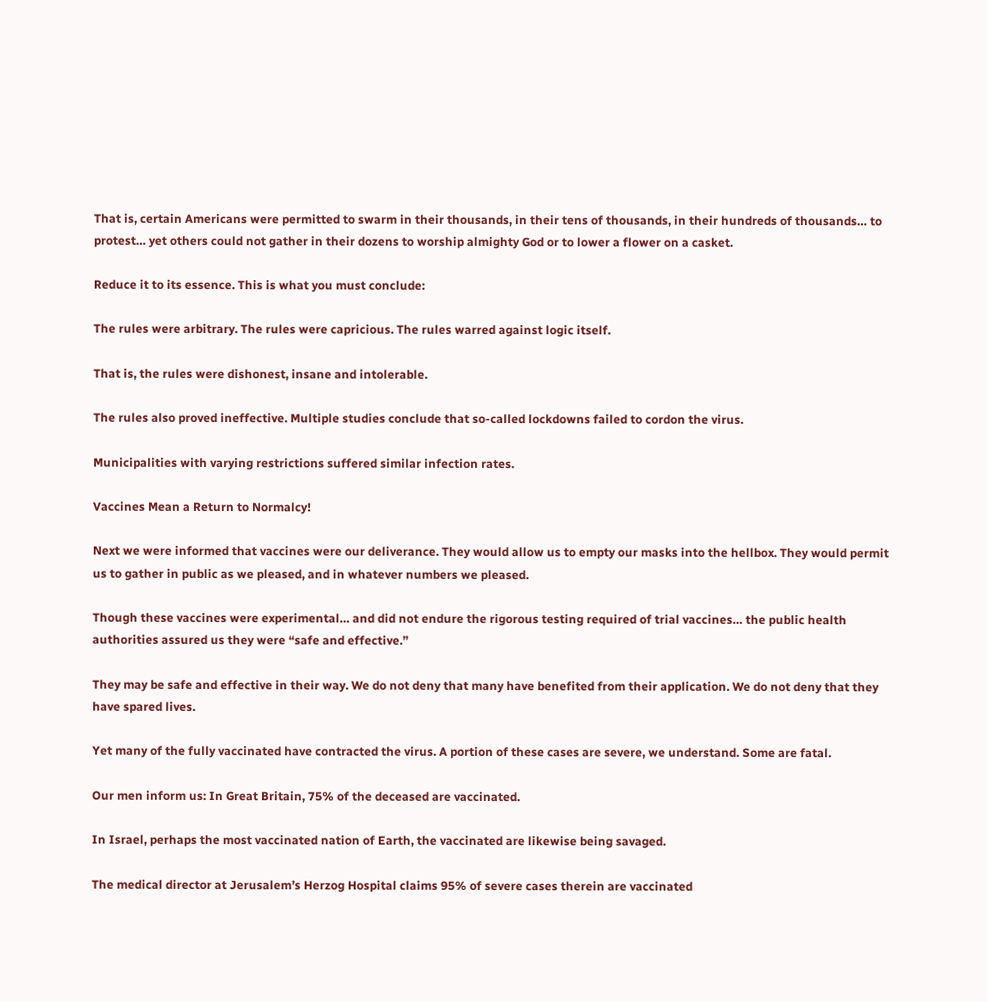That is, certain Americans were permitted to swarm in their thousands, in their tens of thousands, in their hundreds of thousands… to protest… yet others could not gather in their dozens to worship almighty God or to lower a flower on a casket.

Reduce it to its essence. This is what you must conclude:

The rules were arbitrary. The rules were capricious. The rules warred against logic itself.

That is, the rules were dishonest, insane and intolerable.

The rules also proved ineffective. Multiple studies conclude that so-called lockdowns failed to cordon the virus.

Municipalities with varying restrictions suffered similar infection rates.

Vaccines Mean a Return to Normalcy!

Next we were informed that vaccines were our deliverance. They would allow us to empty our masks into the hellbox. They would permit us to gather in public as we pleased, and in whatever numbers we pleased.

Though these vaccines were experimental… and did not endure the rigorous testing required of trial vaccines… the public health authorities assured us they were “safe and effective.”

They may be safe and effective in their way. We do not deny that many have benefited from their application. We do not deny that they have spared lives.

Yet many of the fully vaccinated have contracted the virus. A portion of these cases are severe, we understand. Some are fatal.

Our men inform us: In Great Britain, 75% of the deceased are vaccinated.

In Israel, perhaps the most vaccinated nation of Earth, the vaccinated are likewise being savaged.

The medical director at Jerusalem’s Herzog Hospital claims 95% of severe cases therein are vaccinated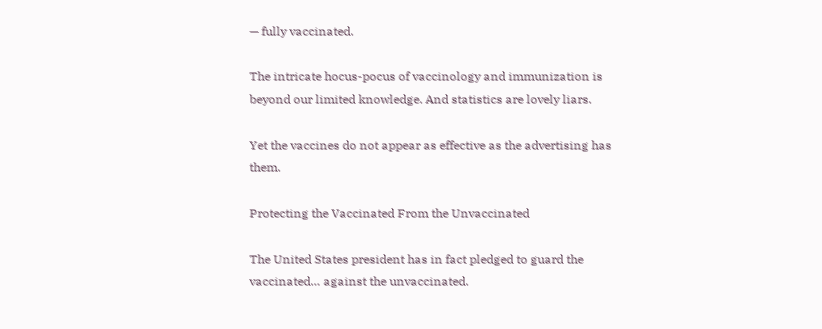— fully vaccinated.

The intricate hocus-pocus of vaccinology and immunization is beyond our limited knowledge. And statistics are lovely liars.

Yet the vaccines do not appear as effective as the advertising has them.

Protecting the Vaccinated From the Unvaccinated

The United States president has in fact pledged to guard the vaccinated… against the unvaccinated.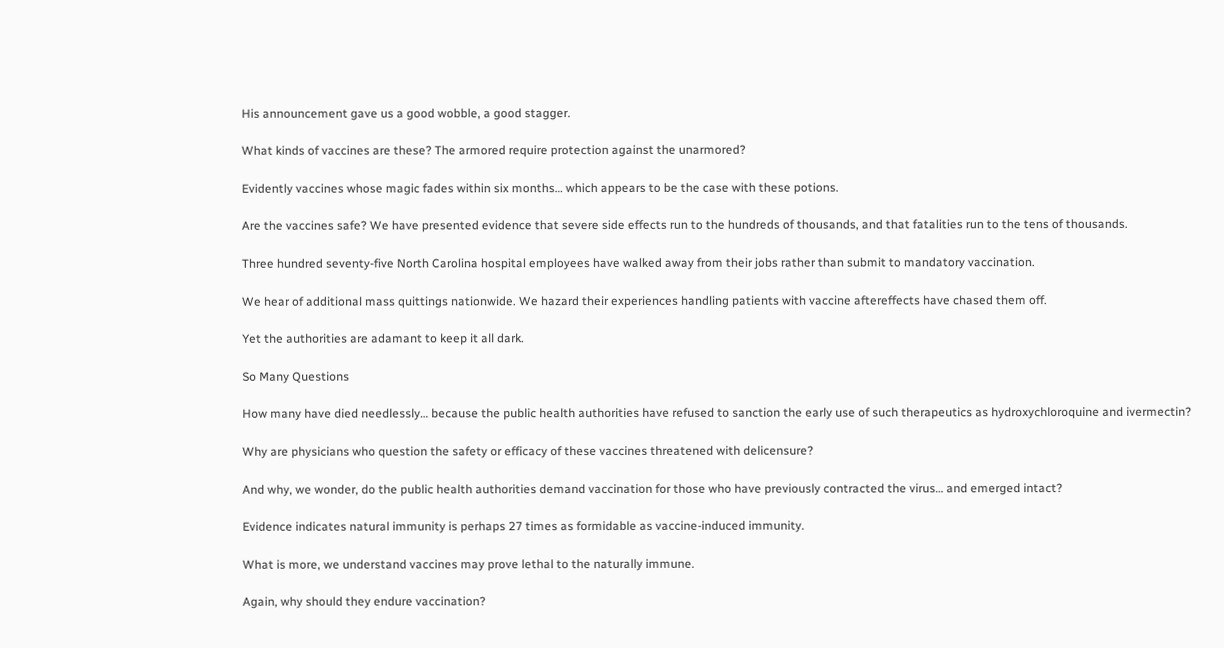His announcement gave us a good wobble, a good stagger.

What kinds of vaccines are these? The armored require protection against the unarmored?

Evidently vaccines whose magic fades within six months… which appears to be the case with these potions.

Are the vaccines safe? We have presented evidence that severe side effects run to the hundreds of thousands, and that fatalities run to the tens of thousands.

Three hundred seventy-five North Carolina hospital employees have walked away from their jobs rather than submit to mandatory vaccination.

We hear of additional mass quittings nationwide. We hazard their experiences handling patients with vaccine aftereffects have chased them off.

Yet the authorities are adamant to keep it all dark.

So Many Questions

How many have died needlessly… because the public health authorities have refused to sanction the early use of such therapeutics as hydroxychloroquine and ivermectin?

Why are physicians who question the safety or efficacy of these vaccines threatened with delicensure?

And why, we wonder, do the public health authorities demand vaccination for those who have previously contracted the virus… and emerged intact?

Evidence indicates natural immunity is perhaps 27 times as formidable as vaccine-induced immunity.

What is more, we understand vaccines may prove lethal to the naturally immune.

Again, why should they endure vaccination?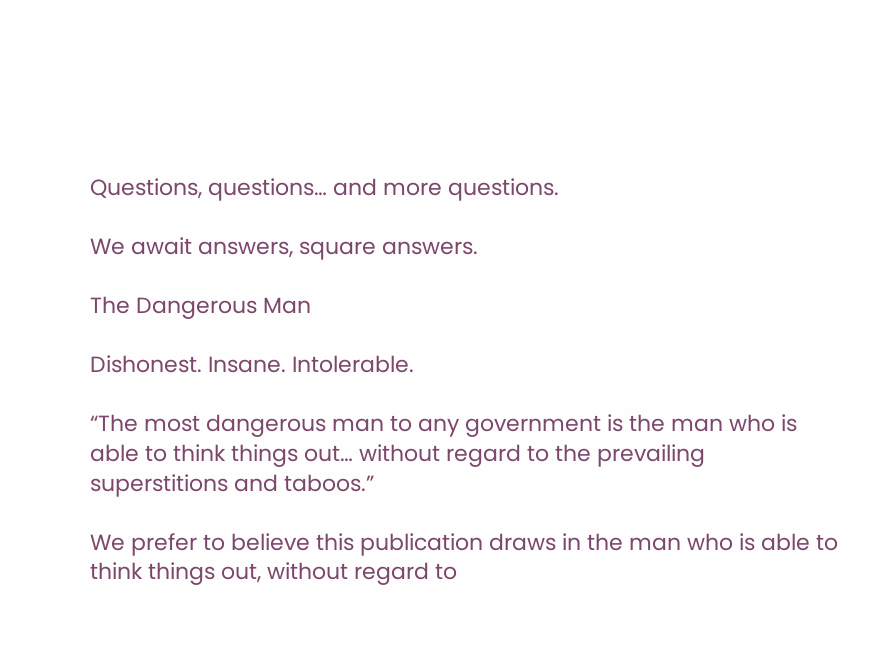Questions, questions… and more questions.

We await answers, square answers.

The Dangerous Man

Dishonest. Insane. Intolerable.

“The most dangerous man to any government is the man who is able to think things out… without regard to the prevailing superstitions and taboos.”

We prefer to believe this publication draws in the man who is able to think things out, without regard to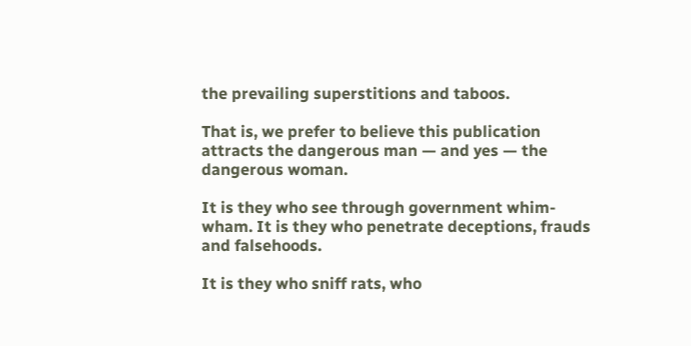the prevailing superstitions and taboos.

That is, we prefer to believe this publication attracts the dangerous man — and yes — the dangerous woman.

It is they who see through government whim-wham. It is they who penetrate deceptions, frauds and falsehoods.

It is they who sniff rats, who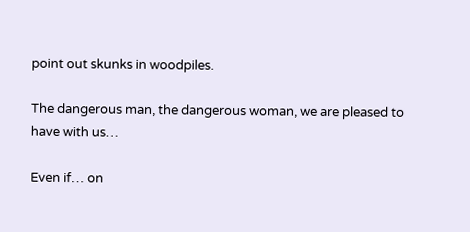point out skunks in woodpiles.

The dangerous man, the dangerous woman, we are pleased to have with us…

Even if… on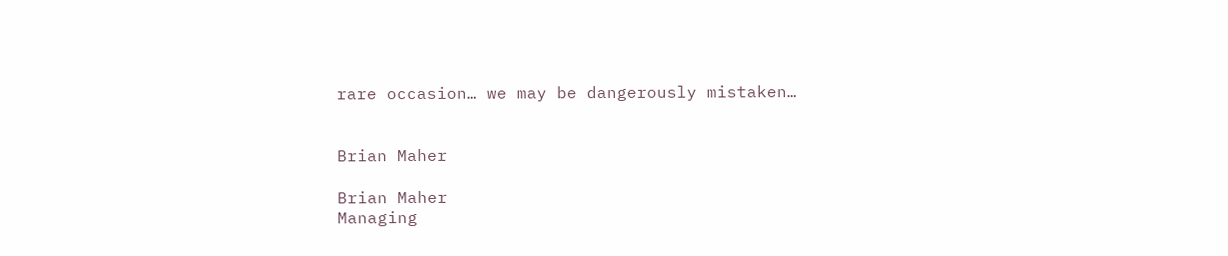rare occasion… we may be dangerously mistaken…


Brian Maher

Brian Maher
Managing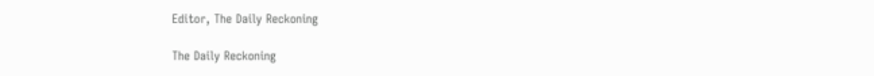Editor, The Daily Reckoning

The Daily Reckoning